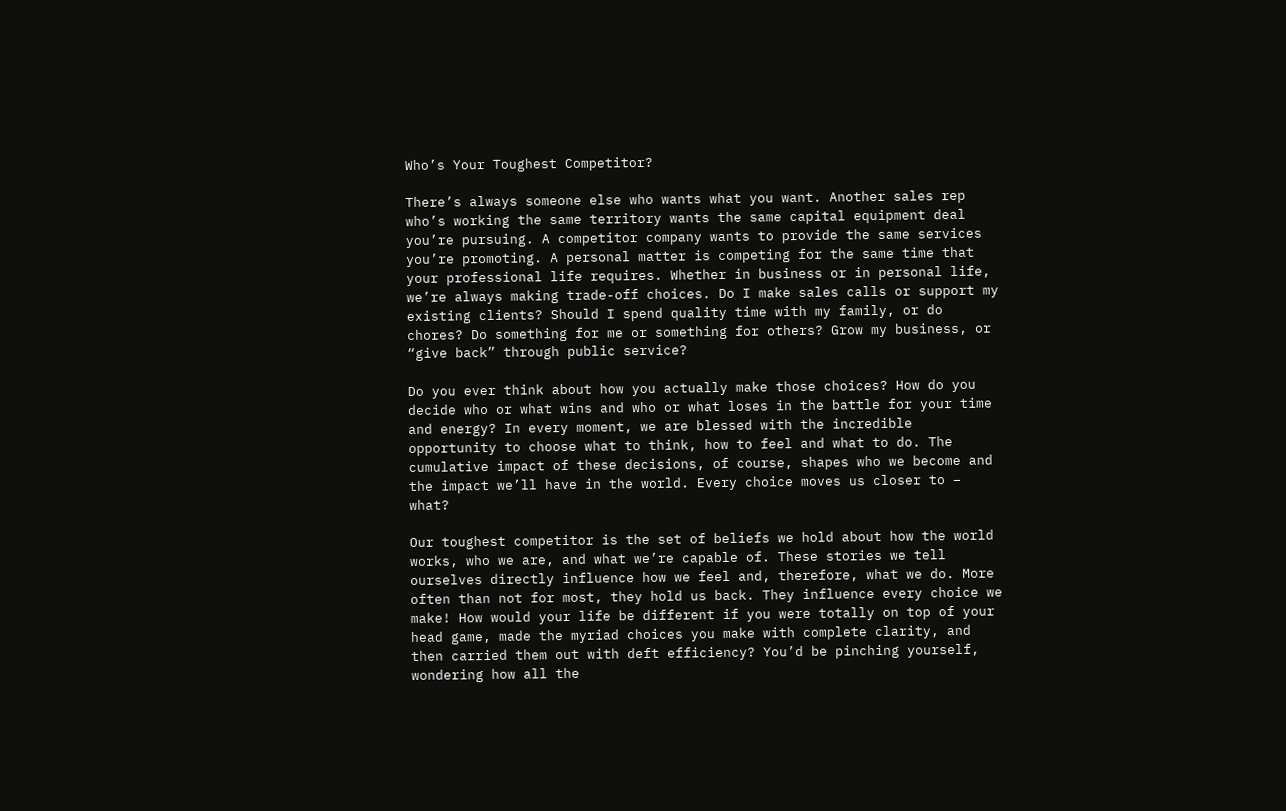Who’s Your Toughest Competitor?

There’s always someone else who wants what you want. Another sales rep who’s working the same territory wants the same capital equipment deal you’re pursuing. A competitor company wants to provide the same services you’re promoting. A personal matter is competing for the same time that your professional life requires. Whether in business or in personal life, we’re always making trade-off choices. Do I make sales calls or support my existing clients? Should I spend quality time with my family, or do chores? Do something for me or something for others? Grow my business, or “give back” through public service?

Do you ever think about how you actually make those choices? How do you decide who or what wins and who or what loses in the battle for your time and energy? In every moment, we are blessed with the incredible opportunity to choose what to think, how to feel and what to do. The cumulative impact of these decisions, of course, shapes who we become and the impact we’ll have in the world. Every choice moves us closer to – what?

Our toughest competitor is the set of beliefs we hold about how the world works, who we are, and what we’re capable of. These stories we tell ourselves directly influence how we feel and, therefore, what we do. More often than not for most, they hold us back. They influence every choice we make! How would your life be different if you were totally on top of your head game, made the myriad choices you make with complete clarity, and then carried them out with deft efficiency? You’d be pinching yourself, wondering how all the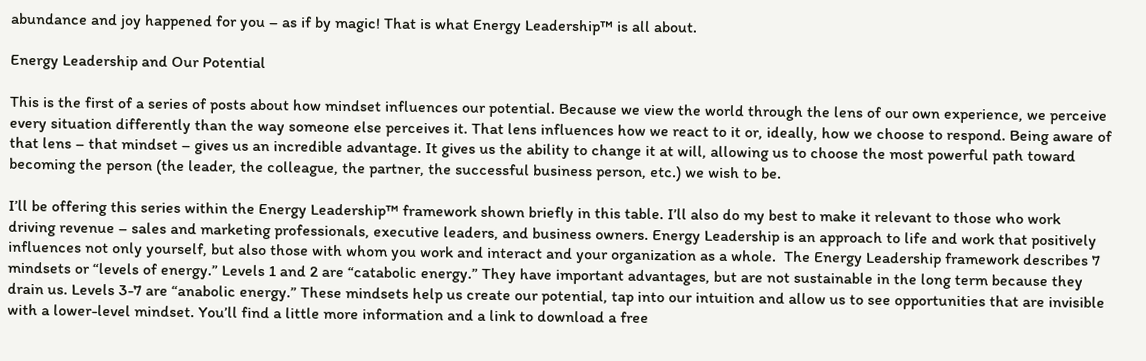abundance and joy happened for you – as if by magic! That is what Energy Leadership™ is all about.

Energy Leadership and Our Potential

This is the first of a series of posts about how mindset influences our potential. Because we view the world through the lens of our own experience, we perceive every situation differently than the way someone else perceives it. That lens influences how we react to it or, ideally, how we choose to respond. Being aware of that lens – that mindset – gives us an incredible advantage. It gives us the ability to change it at will, allowing us to choose the most powerful path toward becoming the person (the leader, the colleague, the partner, the successful business person, etc.) we wish to be.

I’ll be offering this series within the Energy Leadership™ framework shown briefly in this table. I’ll also do my best to make it relevant to those who work driving revenue – sales and marketing professionals, executive leaders, and business owners. Energy Leadership is an approach to life and work that positively influences not only yourself, but also those with whom you work and interact and your organization as a whole.  The Energy Leadership framework describes 7 mindsets or “levels of energy.” Levels 1 and 2 are “catabolic energy.” They have important advantages, but are not sustainable in the long term because they drain us. Levels 3-7 are “anabolic energy.” These mindsets help us create our potential, tap into our intuition and allow us to see opportunities that are invisible with a lower-level mindset. You’ll find a little more information and a link to download a free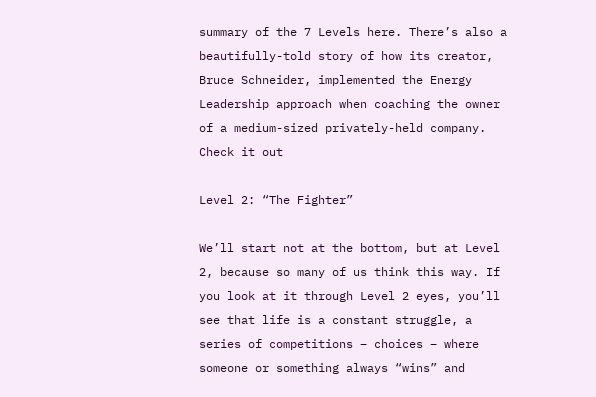summary of the 7 Levels here. There’s also a beautifully-told story of how its creator, Bruce Schneider, implemented the Energy Leadership approach when coaching the owner of a medium-sized privately-held company. Check it out

Level 2: “The Fighter”

We’ll start not at the bottom, but at Level 2, because so many of us think this way. If you look at it through Level 2 eyes, you’ll see that life is a constant struggle, a series of competitions – choices – where someone or something always “wins” and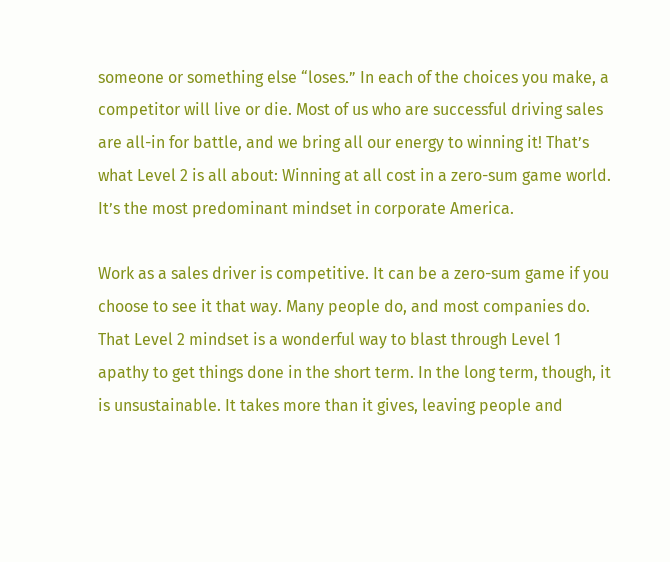someone or something else “loses.” In each of the choices you make, a competitor will live or die. Most of us who are successful driving sales are all-in for battle, and we bring all our energy to winning it! That’s what Level 2 is all about: Winning at all cost in a zero-sum game world. It’s the most predominant mindset in corporate America.

Work as a sales driver is competitive. It can be a zero-sum game if you choose to see it that way. Many people do, and most companies do. That Level 2 mindset is a wonderful way to blast through Level 1 apathy to get things done in the short term. In the long term, though, it is unsustainable. It takes more than it gives, leaving people and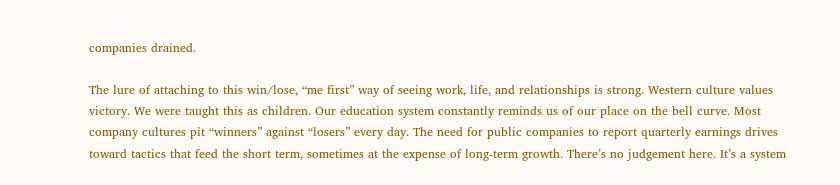companies drained.

The lure of attaching to this win/lose, “me first” way of seeing work, life, and relationships is strong. Western culture values victory. We were taught this as children. Our education system constantly reminds us of our place on the bell curve. Most company cultures pit “winners” against “losers” every day. The need for public companies to report quarterly earnings drives toward tactics that feed the short term, sometimes at the expense of long-term growth. There’s no judgement here. It’s a system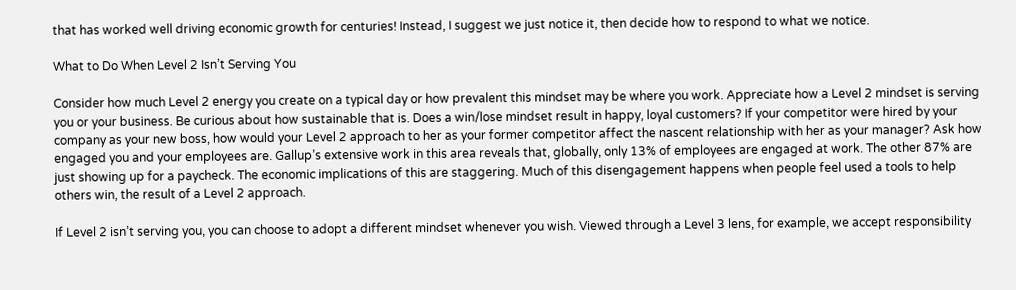that has worked well driving economic growth for centuries! Instead, I suggest we just notice it, then decide how to respond to what we notice.

What to Do When Level 2 Isn’t Serving You

Consider how much Level 2 energy you create on a typical day or how prevalent this mindset may be where you work. Appreciate how a Level 2 mindset is serving you or your business. Be curious about how sustainable that is. Does a win/lose mindset result in happy, loyal customers? If your competitor were hired by your company as your new boss, how would your Level 2 approach to her as your former competitor affect the nascent relationship with her as your manager? Ask how engaged you and your employees are. Gallup’s extensive work in this area reveals that, globally, only 13% of employees are engaged at work. The other 87% are just showing up for a paycheck. The economic implications of this are staggering. Much of this disengagement happens when people feel used a tools to help others win, the result of a Level 2 approach.

If Level 2 isn’t serving you, you can choose to adopt a different mindset whenever you wish. Viewed through a Level 3 lens, for example, we accept responsibility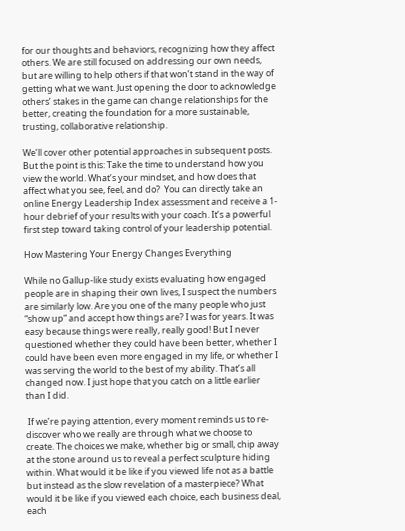for our thoughts and behaviors, recognizing how they affect others. We are still focused on addressing our own needs, but are willing to help others if that won’t stand in the way of getting what we want. Just opening the door to acknowledge others’ stakes in the game can change relationships for the better, creating the foundation for a more sustainable, trusting, collaborative relationship.

We’ll cover other potential approaches in subsequent posts. But the point is this: Take the time to understand how you view the world. What’s your mindset, and how does that affect what you see, feel, and do?  You can directly take an online Energy Leadership Index assessment and receive a 1-hour debrief of your results with your coach. It’s a powerful first step toward taking control of your leadership potential.

How Mastering Your Energy Changes Everything

While no Gallup-like study exists evaluating how engaged people are in shaping their own lives, I suspect the numbers are similarly low. Are you one of the many people who just “show up” and accept how things are? I was for years. It was easy because things were really, really good! But I never questioned whether they could have been better, whether I could have been even more engaged in my life, or whether I was serving the world to the best of my ability. That’s all changed now. I just hope that you catch on a little earlier than I did.

 If we’re paying attention, every moment reminds us to re-discover who we really are through what we choose to create. The choices we make, whether big or small, chip away at the stone around us to reveal a perfect sculpture hiding within. What would it be like if you viewed life not as a battle but instead as the slow revelation of a masterpiece? What would it be like if you viewed each choice, each business deal, each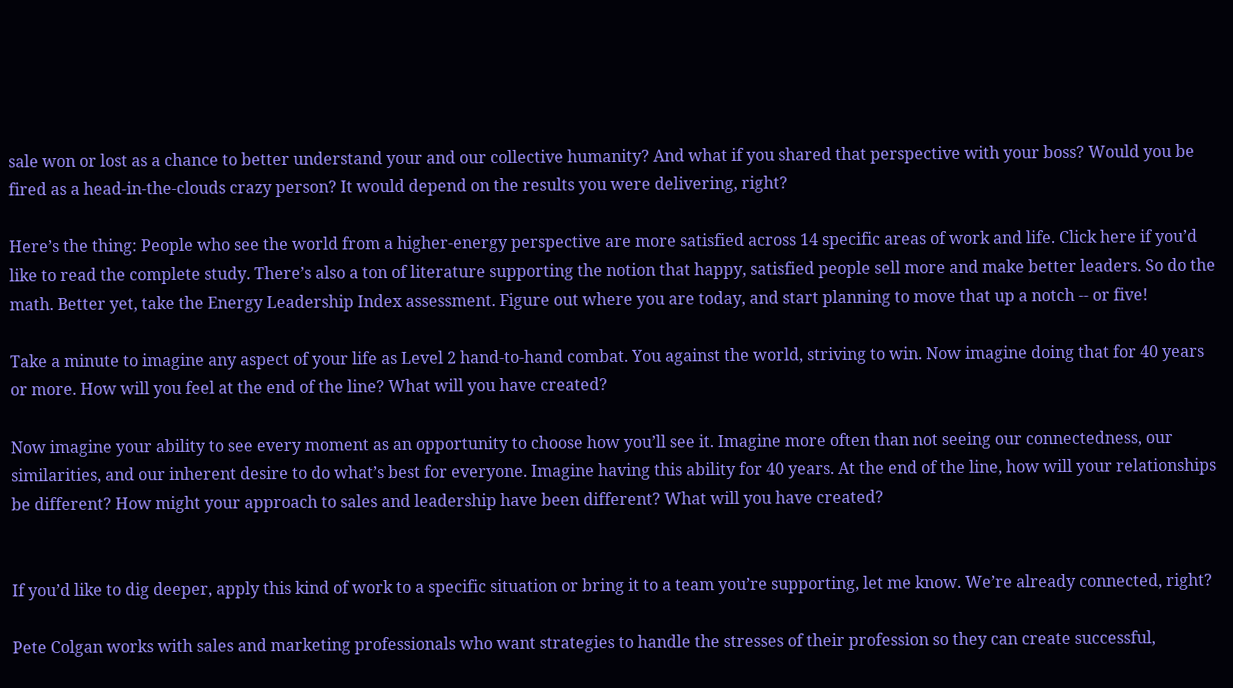sale won or lost as a chance to better understand your and our collective humanity? And what if you shared that perspective with your boss? Would you be fired as a head-in-the-clouds crazy person? It would depend on the results you were delivering, right?

Here’s the thing: People who see the world from a higher-energy perspective are more satisfied across 14 specific areas of work and life. Click here if you’d like to read the complete study. There’s also a ton of literature supporting the notion that happy, satisfied people sell more and make better leaders. So do the math. Better yet, take the Energy Leadership Index assessment. Figure out where you are today, and start planning to move that up a notch -- or five!

Take a minute to imagine any aspect of your life as Level 2 hand-to-hand combat. You against the world, striving to win. Now imagine doing that for 40 years or more. How will you feel at the end of the line? What will you have created?

Now imagine your ability to see every moment as an opportunity to choose how you’ll see it. Imagine more often than not seeing our connectedness, our similarities, and our inherent desire to do what’s best for everyone. Imagine having this ability for 40 years. At the end of the line, how will your relationships be different? How might your approach to sales and leadership have been different? What will you have created?


If you’d like to dig deeper, apply this kind of work to a specific situation or bring it to a team you’re supporting, let me know. We’re already connected, right?

Pete Colgan works with sales and marketing professionals who want strategies to handle the stresses of their profession so they can create successful,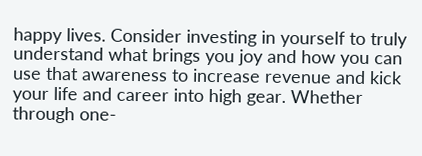happy lives. Consider investing in yourself to truly understand what brings you joy and how you can use that awareness to increase revenue and kick your life and career into high gear. Whether through one-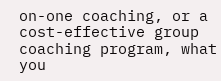on-one coaching, or a cost-effective group coaching program, what you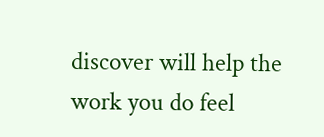discover will help the work you do feel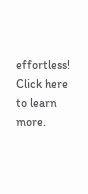effortless! Click here to learn more.